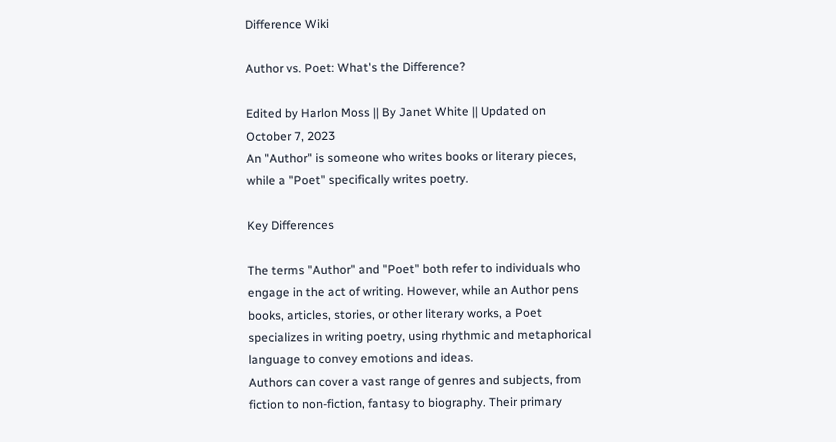Difference Wiki

Author vs. Poet: What's the Difference?

Edited by Harlon Moss || By Janet White || Updated on October 7, 2023
An "Author" is someone who writes books or literary pieces, while a "Poet" specifically writes poetry.

Key Differences

The terms "Author" and "Poet" both refer to individuals who engage in the act of writing. However, while an Author pens books, articles, stories, or other literary works, a Poet specializes in writing poetry, using rhythmic and metaphorical language to convey emotions and ideas.
Authors can cover a vast range of genres and subjects, from fiction to non-fiction, fantasy to biography. Their primary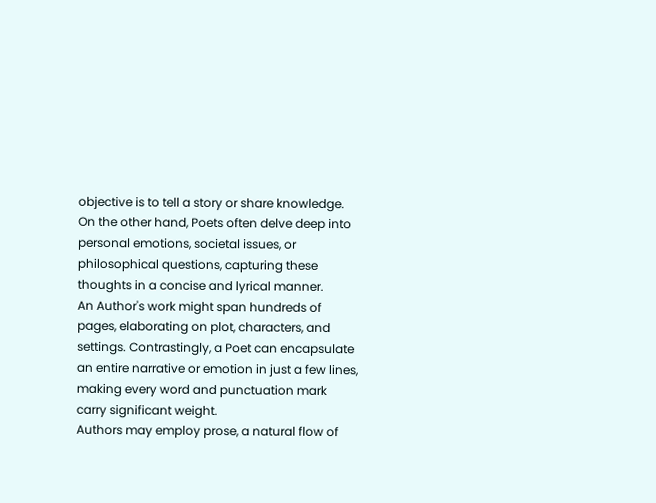objective is to tell a story or share knowledge. On the other hand, Poets often delve deep into personal emotions, societal issues, or philosophical questions, capturing these thoughts in a concise and lyrical manner.
An Author's work might span hundreds of pages, elaborating on plot, characters, and settings. Contrastingly, a Poet can encapsulate an entire narrative or emotion in just a few lines, making every word and punctuation mark carry significant weight.
Authors may employ prose, a natural flow of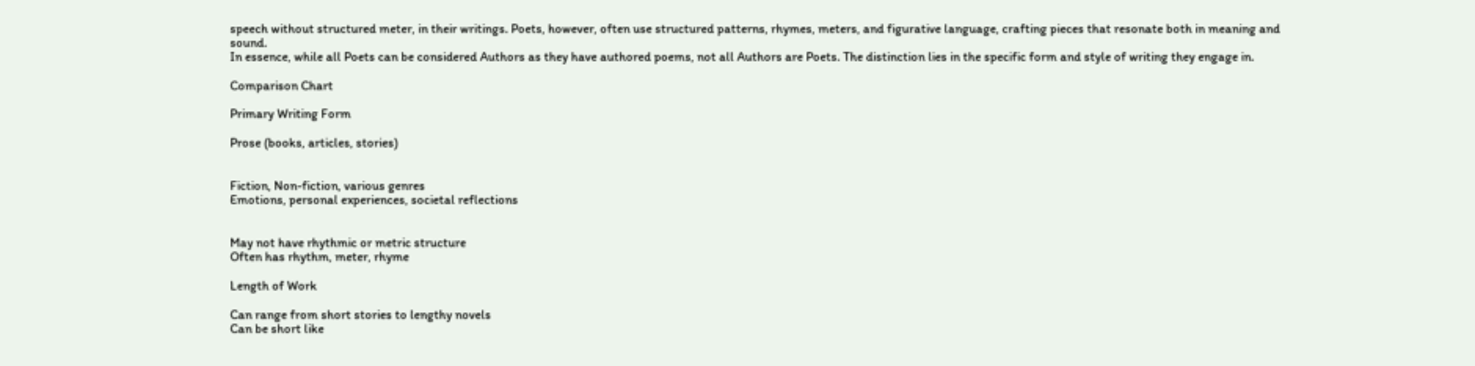speech without structured meter, in their writings. Poets, however, often use structured patterns, rhymes, meters, and figurative language, crafting pieces that resonate both in meaning and sound.
In essence, while all Poets can be considered Authors as they have authored poems, not all Authors are Poets. The distinction lies in the specific form and style of writing they engage in.

Comparison Chart

Primary Writing Form

Prose (books, articles, stories)


Fiction, Non-fiction, various genres
Emotions, personal experiences, societal reflections


May not have rhythmic or metric structure
Often has rhythm, meter, rhyme

Length of Work

Can range from short stories to lengthy novels
Can be short like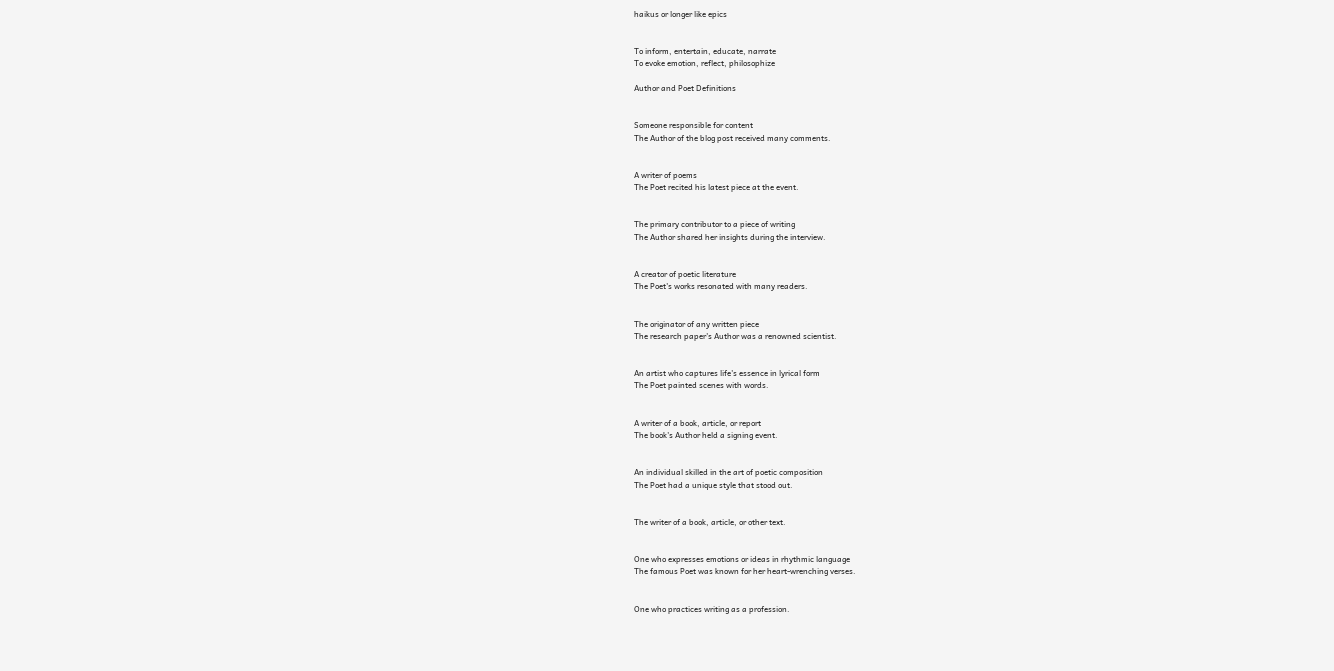haikus or longer like epics


To inform, entertain, educate, narrate
To evoke emotion, reflect, philosophize

Author and Poet Definitions


Someone responsible for content
The Author of the blog post received many comments.


A writer of poems
The Poet recited his latest piece at the event.


The primary contributor to a piece of writing
The Author shared her insights during the interview.


A creator of poetic literature
The Poet's works resonated with many readers.


The originator of any written piece
The research paper's Author was a renowned scientist.


An artist who captures life's essence in lyrical form
The Poet painted scenes with words.


A writer of a book, article, or report
The book's Author held a signing event.


An individual skilled in the art of poetic composition
The Poet had a unique style that stood out.


The writer of a book, article, or other text.


One who expresses emotions or ideas in rhythmic language
The famous Poet was known for her heart-wrenching verses.


One who practices writing as a profession.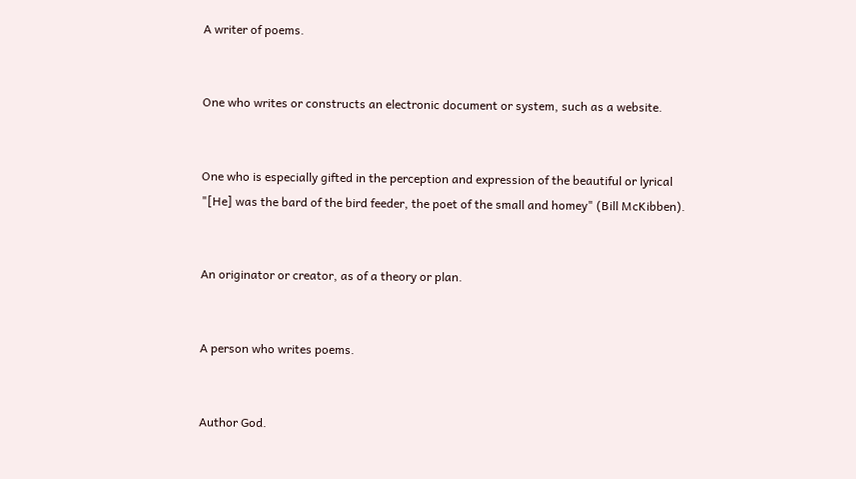A writer of poems.


One who writes or constructs an electronic document or system, such as a website.


One who is especially gifted in the perception and expression of the beautiful or lyrical
"[He] was the bard of the bird feeder, the poet of the small and homey" (Bill McKibben).


An originator or creator, as of a theory or plan.


A person who writes poems.


Author God.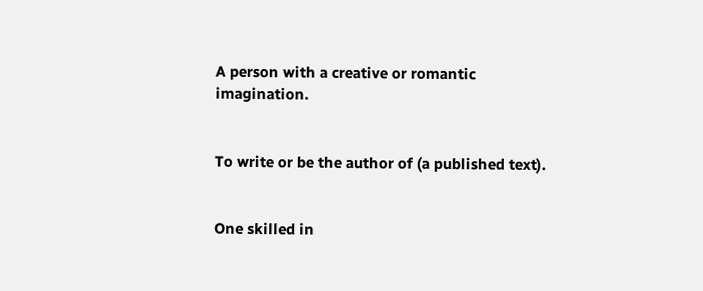A person with a creative or romantic imagination.


To write or be the author of (a published text).


One skilled in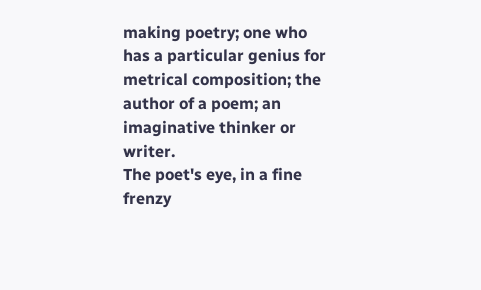making poetry; one who has a particular genius for metrical composition; the author of a poem; an imaginative thinker or writer.
The poet's eye, in a fine frenzy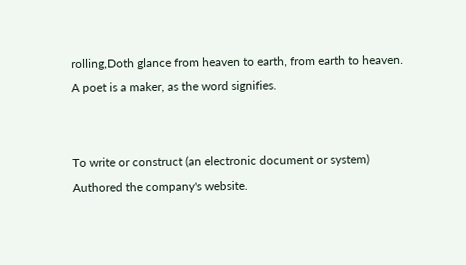rolling,Doth glance from heaven to earth, from earth to heaven.
A poet is a maker, as the word signifies.


To write or construct (an electronic document or system)
Authored the company's website.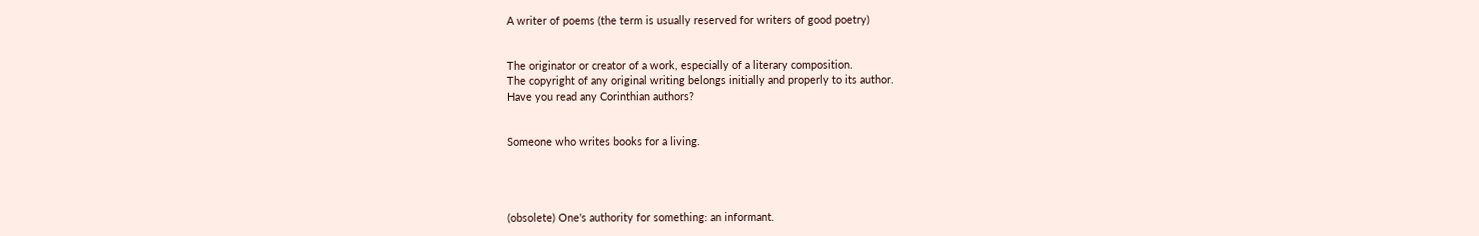A writer of poems (the term is usually reserved for writers of good poetry)


The originator or creator of a work, especially of a literary composition.
The copyright of any original writing belongs initially and properly to its author.
Have you read any Corinthian authors?


Someone who writes books for a living.




(obsolete) One's authority for something: an informant.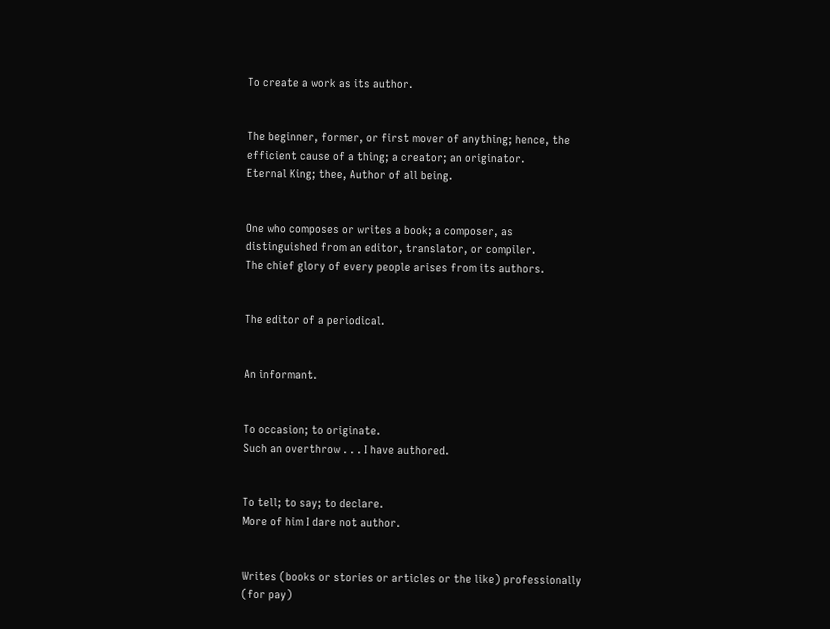To create a work as its author.


The beginner, former, or first mover of anything; hence, the efficient cause of a thing; a creator; an originator.
Eternal King; thee, Author of all being.


One who composes or writes a book; a composer, as distinguished from an editor, translator, or compiler.
The chief glory of every people arises from its authors.


The editor of a periodical.


An informant.


To occasion; to originate.
Such an overthrow . . . I have authored.


To tell; to say; to declare.
More of him I dare not author.


Writes (books or stories or articles or the like) professionally (for pay)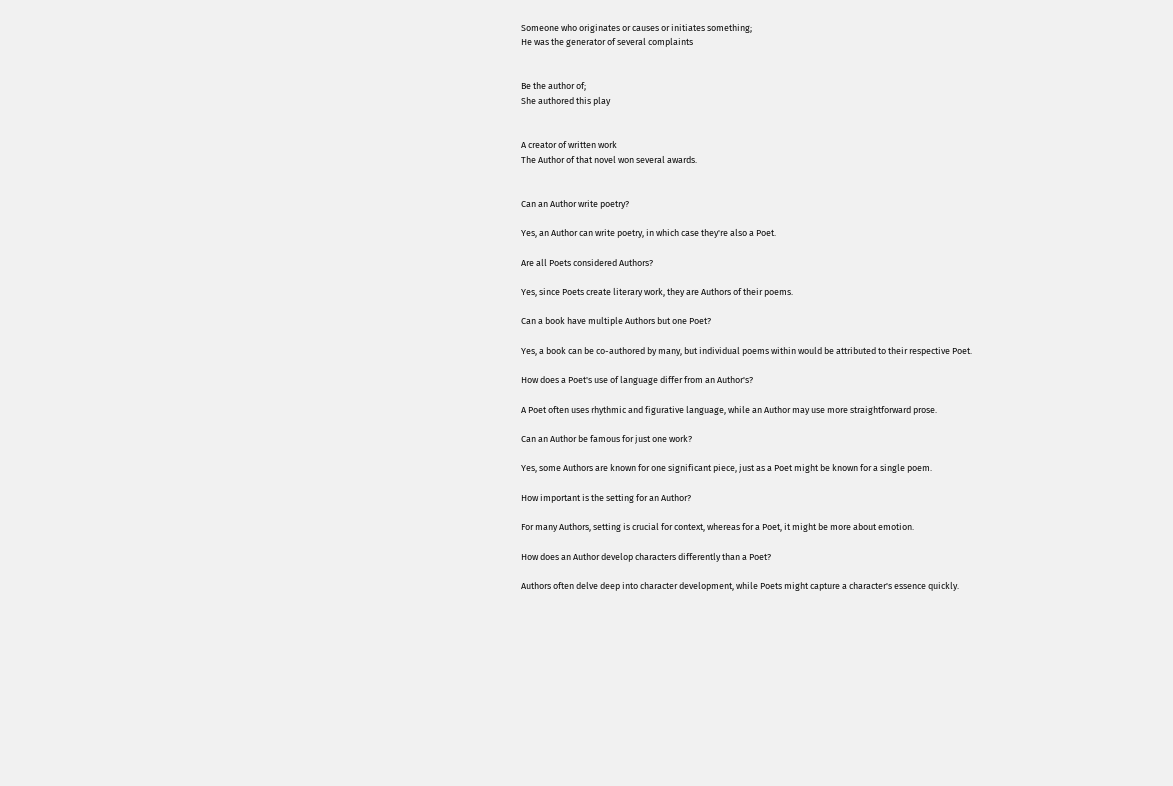Someone who originates or causes or initiates something;
He was the generator of several complaints


Be the author of;
She authored this play


A creator of written work
The Author of that novel won several awards.


Can an Author write poetry?

Yes, an Author can write poetry, in which case they're also a Poet.

Are all Poets considered Authors?

Yes, since Poets create literary work, they are Authors of their poems.

Can a book have multiple Authors but one Poet?

Yes, a book can be co-authored by many, but individual poems within would be attributed to their respective Poet.

How does a Poet's use of language differ from an Author's?

A Poet often uses rhythmic and figurative language, while an Author may use more straightforward prose.

Can an Author be famous for just one work?

Yes, some Authors are known for one significant piece, just as a Poet might be known for a single poem.

How important is the setting for an Author?

For many Authors, setting is crucial for context, whereas for a Poet, it might be more about emotion.

How does an Author develop characters differently than a Poet?

Authors often delve deep into character development, while Poets might capture a character's essence quickly.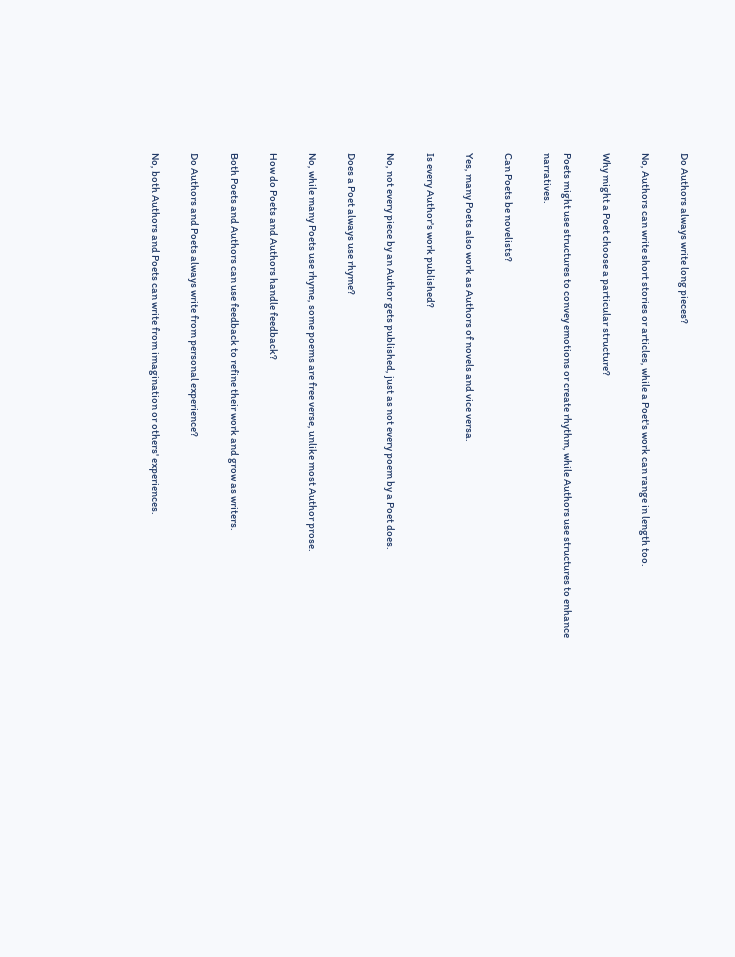Do Authors always write long pieces?

No, Authors can write short stories or articles, while a Poet's work can range in length too.

Why might a Poet choose a particular structure?

Poets might use structures to convey emotions or create rhythm, while Authors use structures to enhance narratives.

Can Poets be novelists?

Yes, many Poets also work as Authors of novels and vice versa.

Is every Author's work published?

No, not every piece by an Author gets published, just as not every poem by a Poet does.

Does a Poet always use rhyme?

No, while many Poets use rhyme, some poems are free verse, unlike most Author prose.

How do Poets and Authors handle feedback?

Both Poets and Authors can use feedback to refine their work and grow as writers.

Do Authors and Poets always write from personal experience?

No, both Authors and Poets can write from imagination or others' experiences.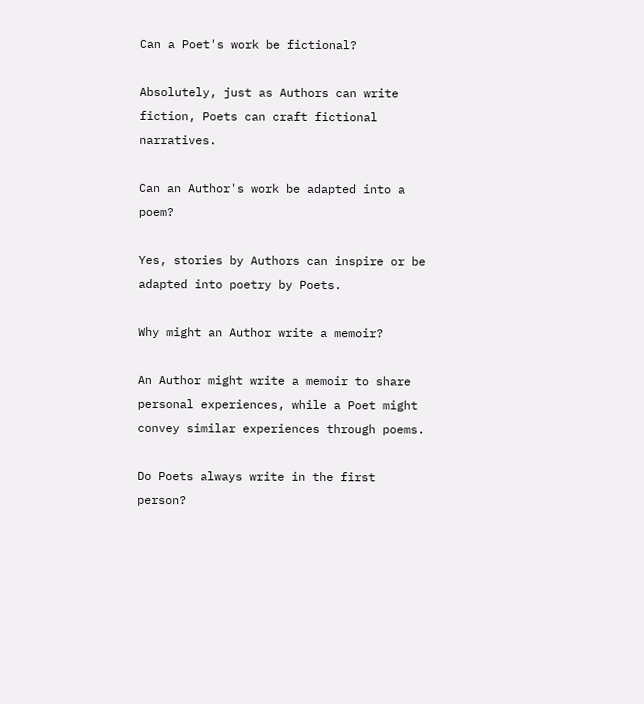Can a Poet's work be fictional?

Absolutely, just as Authors can write fiction, Poets can craft fictional narratives.

Can an Author's work be adapted into a poem?

Yes, stories by Authors can inspire or be adapted into poetry by Poets.

Why might an Author write a memoir?

An Author might write a memoir to share personal experiences, while a Poet might convey similar experiences through poems.

Do Poets always write in the first person?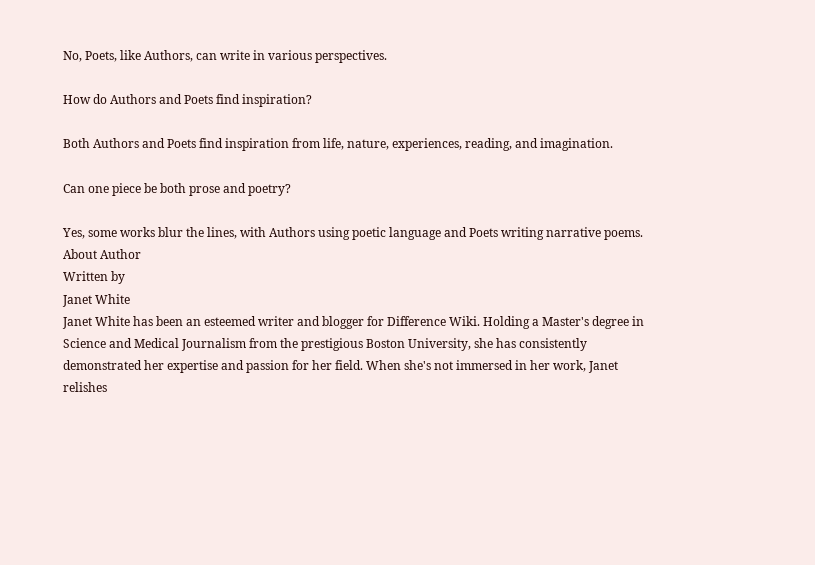No, Poets, like Authors, can write in various perspectives.

How do Authors and Poets find inspiration?

Both Authors and Poets find inspiration from life, nature, experiences, reading, and imagination.

Can one piece be both prose and poetry?

Yes, some works blur the lines, with Authors using poetic language and Poets writing narrative poems.
About Author
Written by
Janet White
Janet White has been an esteemed writer and blogger for Difference Wiki. Holding a Master's degree in Science and Medical Journalism from the prestigious Boston University, she has consistently demonstrated her expertise and passion for her field. When she's not immersed in her work, Janet relishes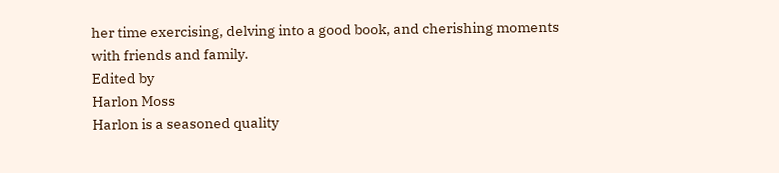her time exercising, delving into a good book, and cherishing moments with friends and family.
Edited by
Harlon Moss
Harlon is a seasoned quality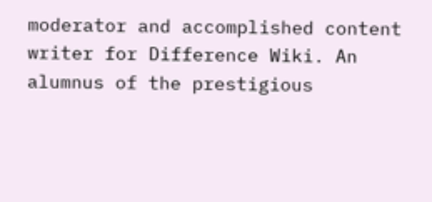moderator and accomplished content writer for Difference Wiki. An alumnus of the prestigious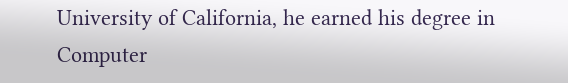University of California, he earned his degree in Computer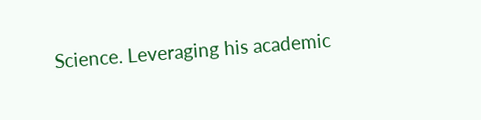Science. Leveraging his academic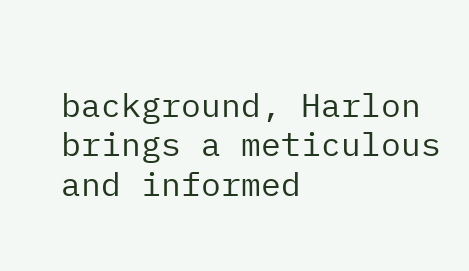background, Harlon brings a meticulous and informed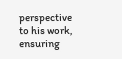perspective to his work, ensuring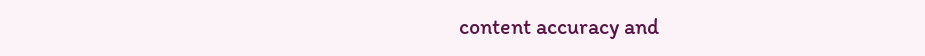content accuracy and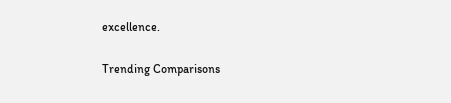excellence.

Trending Comparisons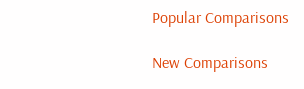Popular Comparisons

New Comparisons